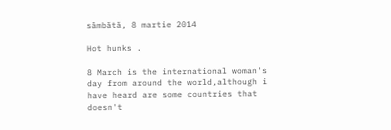sâmbătă, 8 martie 2014

Hot hunks .

8 March is the international woman's day from around the world,although i have heard are some countries that doesn't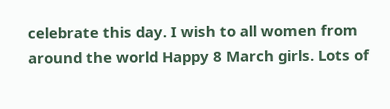celebrate this day. I wish to all women from around the world Happy 8 March girls. Lots of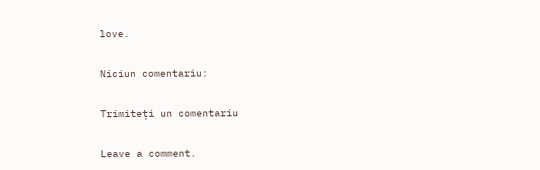love.

Niciun comentariu:

Trimiteți un comentariu

Leave a comment.